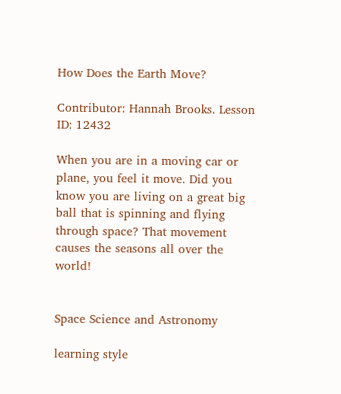How Does the Earth Move?

Contributor: Hannah Brooks. Lesson ID: 12432

When you are in a moving car or plane, you feel it move. Did you know you are living on a great big ball that is spinning and flying through space? That movement causes the seasons all over the world!


Space Science and Astronomy

learning style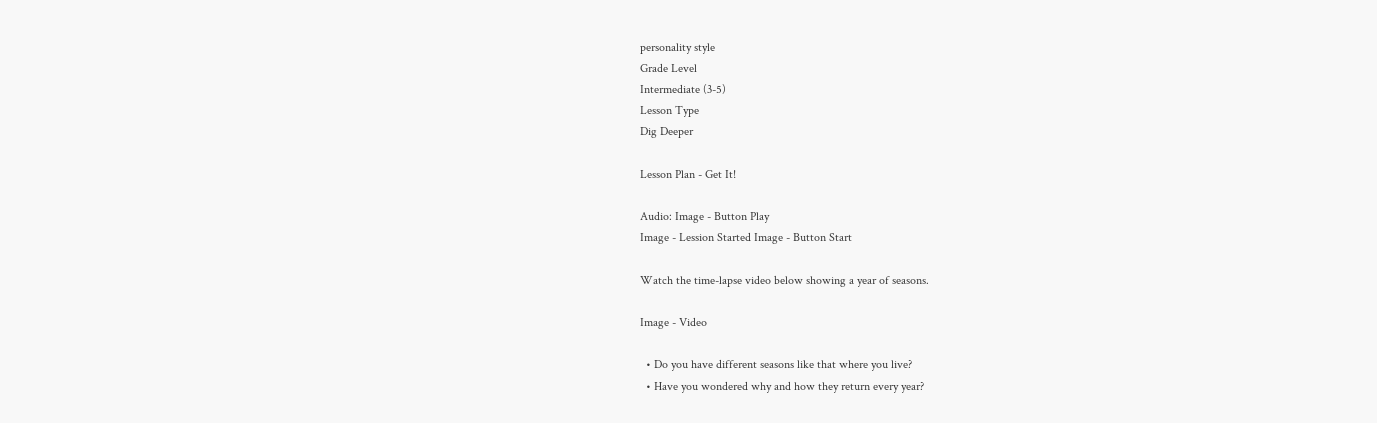personality style
Grade Level
Intermediate (3-5)
Lesson Type
Dig Deeper

Lesson Plan - Get It!

Audio: Image - Button Play
Image - Lession Started Image - Button Start

Watch the time-lapse video below showing a year of seasons.

Image - Video

  • Do you have different seasons like that where you live?
  • Have you wondered why and how they return every year?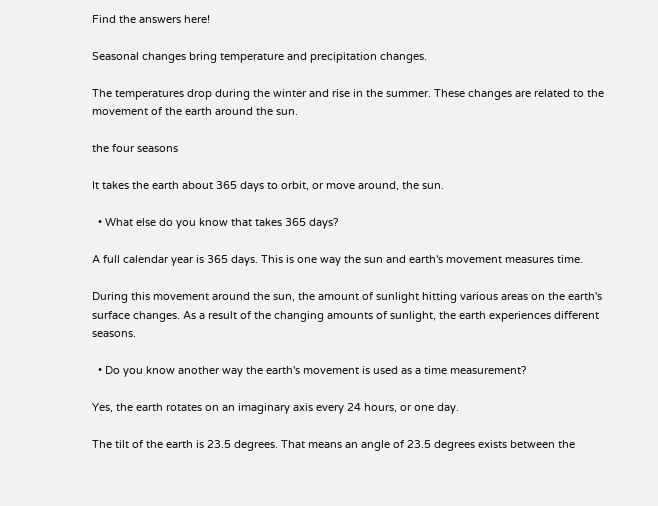Find the answers here!

Seasonal changes bring temperature and precipitation changes.

The temperatures drop during the winter and rise in the summer. These changes are related to the movement of the earth around the sun.

the four seasons

It takes the earth about 365 days to orbit, or move around, the sun.

  • What else do you know that takes 365 days?

A full calendar year is 365 days. This is one way the sun and earth's movement measures time.

During this movement around the sun, the amount of sunlight hitting various areas on the earth's surface changes. As a result of the changing amounts of sunlight, the earth experiences different seasons.

  • Do you know another way the earth's movement is used as a time measurement?

Yes, the earth rotates on an imaginary axis every 24 hours, or one day.

The tilt of the earth is 23.5 degrees. That means an angle of 23.5 degrees exists between the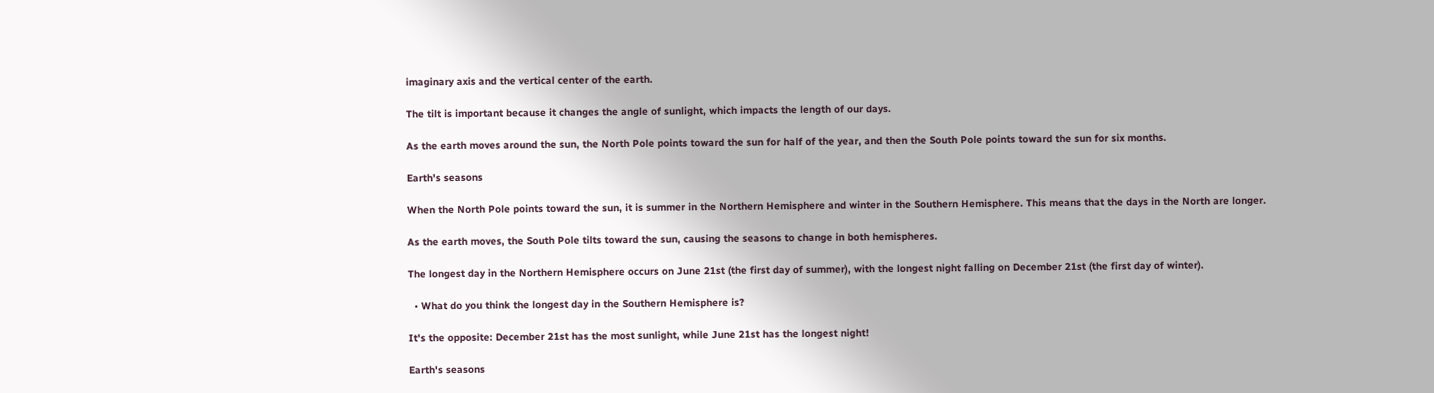imaginary axis and the vertical center of the earth.

The tilt is important because it changes the angle of sunlight, which impacts the length of our days.

As the earth moves around the sun, the North Pole points toward the sun for half of the year, and then the South Pole points toward the sun for six months.

Earth's seasons

When the North Pole points toward the sun, it is summer in the Northern Hemisphere and winter in the Southern Hemisphere. This means that the days in the North are longer.

As the earth moves, the South Pole tilts toward the sun, causing the seasons to change in both hemispheres.

The longest day in the Northern Hemisphere occurs on June 21st (the first day of summer), with the longest night falling on December 21st (the first day of winter).

  • What do you think the longest day in the Southern Hemisphere is?

It's the opposite: December 21st has the most sunlight, while June 21st has the longest night!

Earth's seasons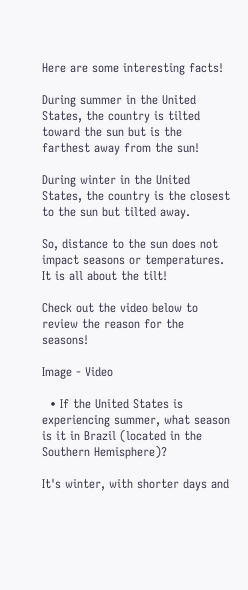Here are some interesting facts!

During summer in the United States, the country is tilted toward the sun but is the farthest away from the sun!

During winter in the United States, the country is the closest to the sun but tilted away.

So, distance to the sun does not impact seasons or temperatures. It is all about the tilt!

Check out the video below to review the reason for the seasons!

Image - Video

  • If the United States is experiencing summer, what season is it in Brazil (located in the Southern Hemisphere)?

It's winter, with shorter days and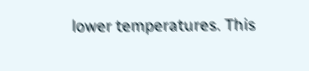lower temperatures. This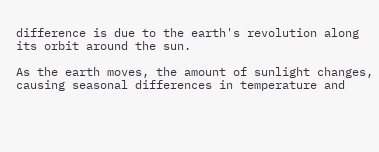difference is due to the earth's revolution along its orbit around the sun.

As the earth moves, the amount of sunlight changes, causing seasonal differences in temperature and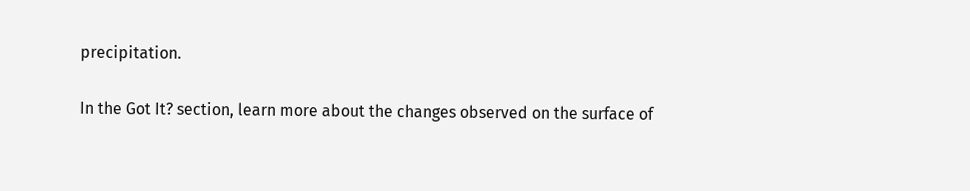precipitation.

In the Got It? section, learn more about the changes observed on the surface of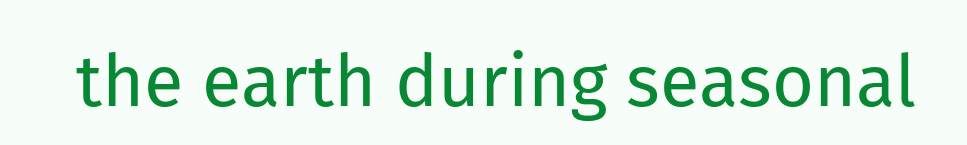the earth during seasonal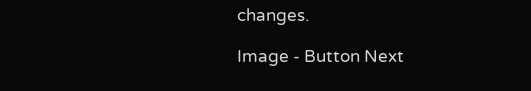changes.

Image - Button Next